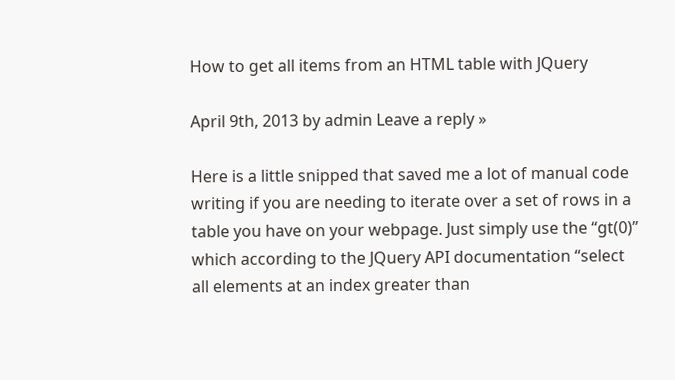How to get all items from an HTML table with JQuery

April 9th, 2013 by admin Leave a reply »

Here is a little snipped that saved me a lot of manual code writing if you are needing to iterate over a set of rows in a table you have on your webpage. Just simply use the “gt(0)” which according to the JQuery API documentation “select all elements at an index greater than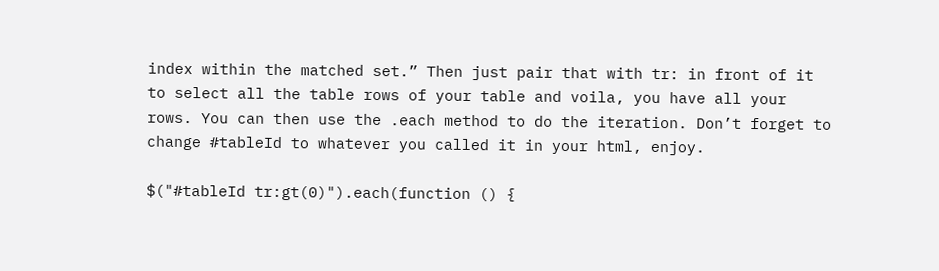index within the matched set.” Then just pair that with tr: in front of it to select all the table rows of your table and voila, you have all your rows. You can then use the .each method to do the iteration. Don’t forget to change #tableId to whatever you called it in your html, enjoy.

$("#tableId tr:gt(0)").each(function () {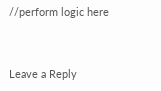//perform logic here


Leave a Reply